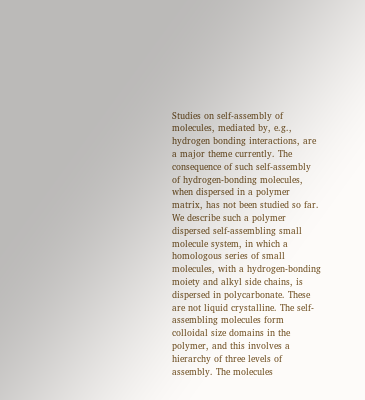Studies on self-assembly of molecules, mediated by, e.g., hydrogen bonding interactions, are a major theme currently. The consequence of such self-assembly of hydrogen-bonding molecules, when dispersed in a polymer matrix, has not been studied so far. We describe such a polymer dispersed self-assembling small molecule system, in which a homologous series of small molecules, with a hydrogen-bonding moiety and alkyl side chains, is dispersed in polycarbonate. These are not liquid crystalline. The self-assembling molecules form colloidal size domains in the polymer, and this involves a hierarchy of three levels of assembly. The molecules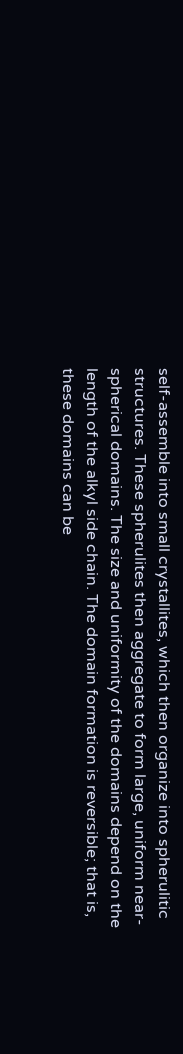self-assemble into small crystallites, which then organize into spherulitic structures. These spherulites then aggregate to form large, uniform near-spherical domains. The size and uniformity of the domains depend on the length of the alkyl side chain. The domain formation is reversible; that is, these domains can be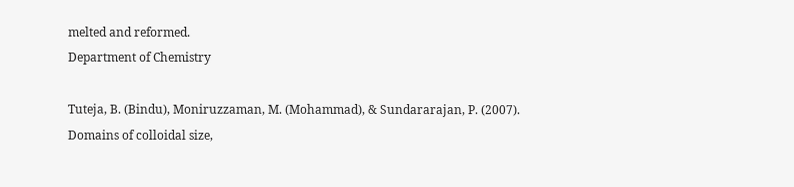melted and reformed.
Department of Chemistry

Tuteja, B. (Bindu), Moniruzzaman, M. (Mohammad), & Sundararajan, P. (2007). Domains of colloidal size,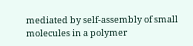mediated by self-assembly of small molecules in a polymer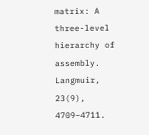matrix: A three-level hierarchy of assembly. Langmuir, 23(9), 4709–4711.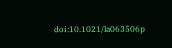doi:10.1021/la063506p